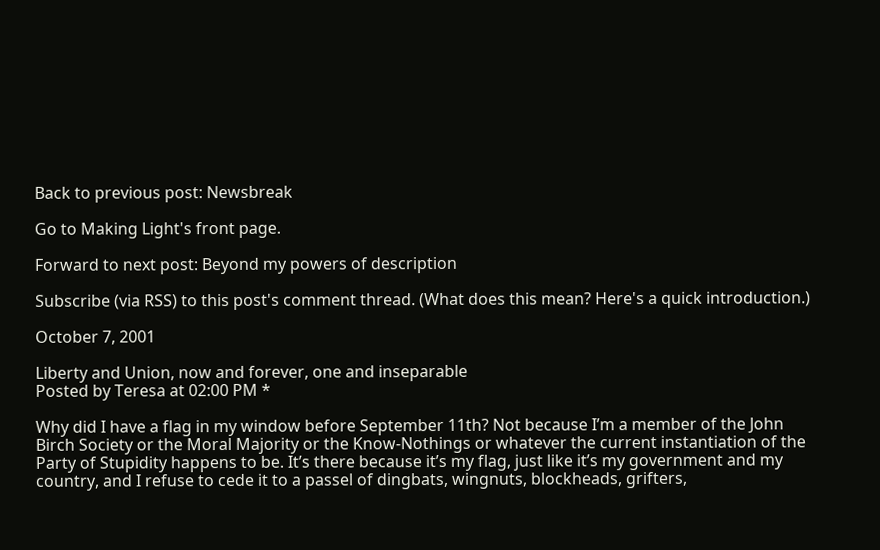Back to previous post: Newsbreak

Go to Making Light's front page.

Forward to next post: Beyond my powers of description

Subscribe (via RSS) to this post's comment thread. (What does this mean? Here's a quick introduction.)

October 7, 2001

Liberty and Union, now and forever, one and inseparable
Posted by Teresa at 02:00 PM *

Why did I have a flag in my window before September 11th? Not because I’m a member of the John Birch Society or the Moral Majority or the Know-Nothings or whatever the current instantiation of the Party of Stupidity happens to be. It’s there because it’s my flag, just like it’s my government and my country, and I refuse to cede it to a passel of dingbats, wingnuts, blockheads, grifters,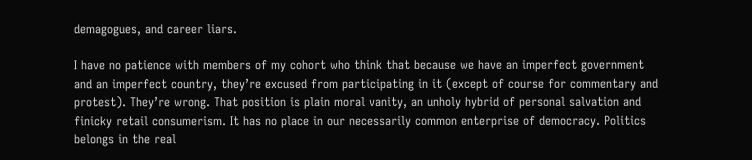demagogues, and career liars.

I have no patience with members of my cohort who think that because we have an imperfect government and an imperfect country, they’re excused from participating in it (except of course for commentary and protest). They’re wrong. That position is plain moral vanity, an unholy hybrid of personal salvation and finicky retail consumerism. It has no place in our necessarily common enterprise of democracy. Politics belongs in the real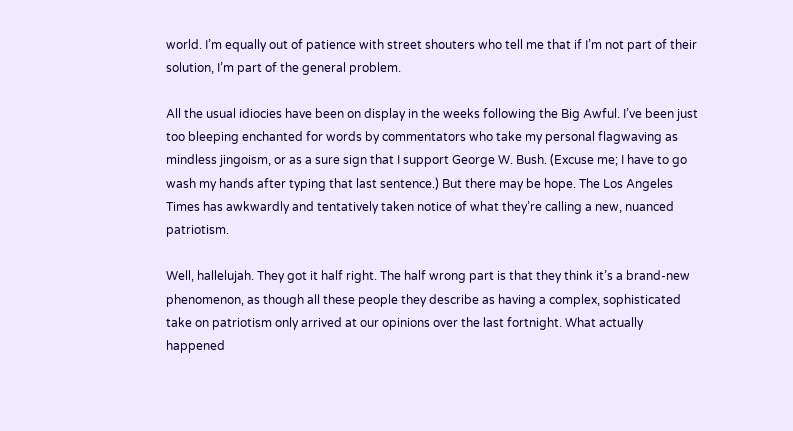world. I’m equally out of patience with street shouters who tell me that if I’m not part of their solution, I’m part of the general problem.

All the usual idiocies have been on display in the weeks following the Big Awful. I’ve been just too bleeping enchanted for words by commentators who take my personal flagwaving as mindless jingoism, or as a sure sign that I support George W. Bush. (Excuse me; I have to go wash my hands after typing that last sentence.) But there may be hope. The Los Angeles Times has awkwardly and tentatively taken notice of what they’re calling a new, nuanced patriotism.

Well, hallelujah. They got it half right. The half wrong part is that they think it’s a brand-new phenomenon, as though all these people they describe as having a complex, sophisticated take on patriotism only arrived at our opinions over the last fortnight. What actually happened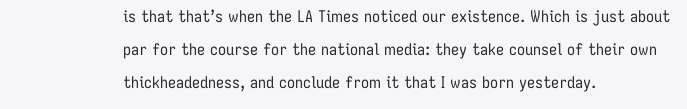is that that’s when the LA Times noticed our existence. Which is just about par for the course for the national media: they take counsel of their own thickheadedness, and conclude from it that I was born yesterday.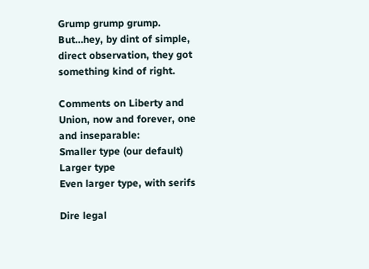Grump grump grump. But…hey, by dint of simple, direct observation, they got something kind of right.

Comments on Liberty and Union, now and forever, one and inseparable:
Smaller type (our default)
Larger type
Even larger type, with serifs

Dire legal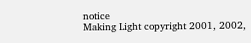notice
Making Light copyright 2001, 2002,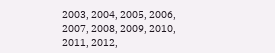2003, 2004, 2005, 2006, 2007, 2008, 2009, 2010, 2011, 2012,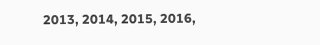2013, 2014, 2015, 2016,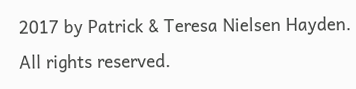2017 by Patrick & Teresa Nielsen Hayden. All rights reserved.